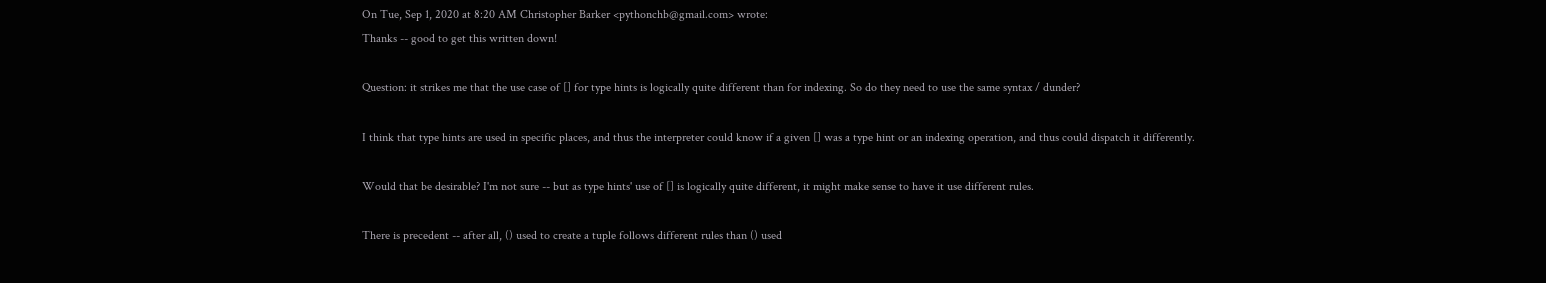On Tue, Sep 1, 2020 at 8:20 AM Christopher Barker <pythonchb@gmail.com> wrote:
Thanks -- good to get this written down!

Question: it strikes me that the use case of [] for type hints is logically quite different than for indexing. So do they need to use the same syntax / dunder?

I think that type hints are used in specific places, and thus the interpreter could know if a given [] was a type hint or an indexing operation, and thus could dispatch it differently.

Would that be desirable? I'm not sure -- but as type hints' use of [] is logically quite different, it might make sense to have it use different rules.

There is precedent -- after all, () used to create a tuple follows different rules than () used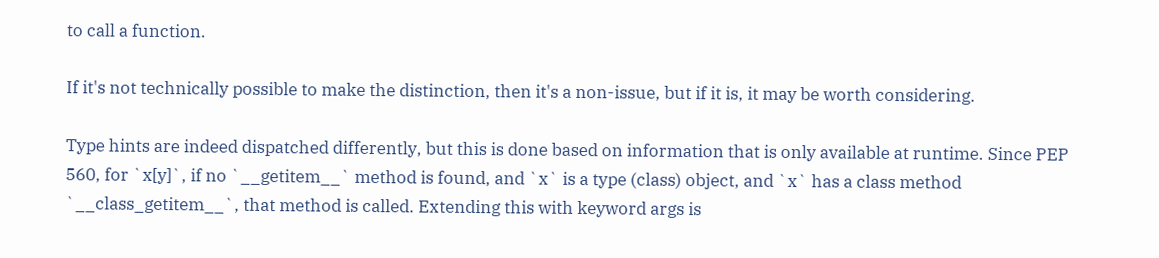to call a function.

If it's not technically possible to make the distinction, then it's a non-issue, but if it is, it may be worth considering.

Type hints are indeed dispatched differently, but this is done based on information that is only available at runtime. Since PEP 560, for `x[y]`, if no `__getitem__` method is found, and `x` is a type (class) object, and `x` has a class method `__class_getitem__`, that method is called. Extending this with keyword args is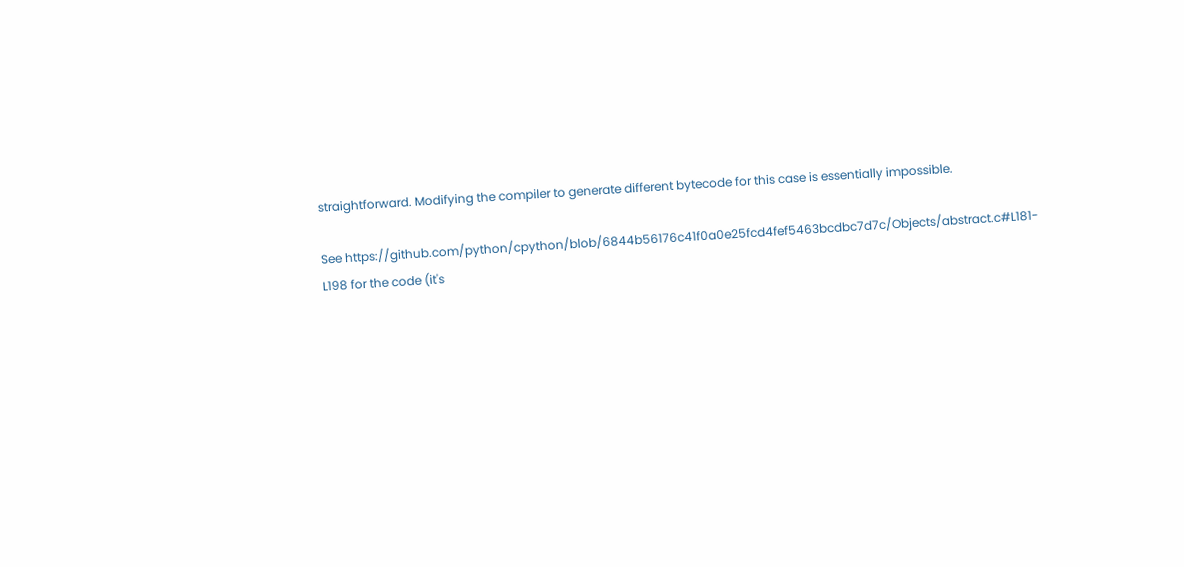straightforward. Modifying the compiler to generate different bytecode for this case is essentially impossible.

See https://github.com/python/cpython/blob/6844b56176c41f0a0e25fcd4fef5463bcdbc7d7c/Objects/abstract.c#L181-L198 for the code (it's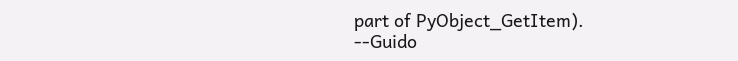part of PyObject_GetItem).
--Guido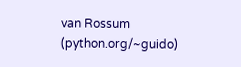van Rossum (python.org/~guido)